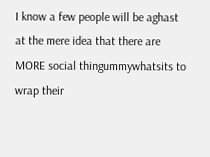I know a few people will be aghast at the mere idea that there are MORE social thingummywhatsits to wrap their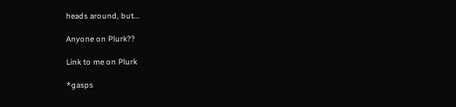heads around, but...

Anyone on Plurk??

Link to me on Plurk

*gasps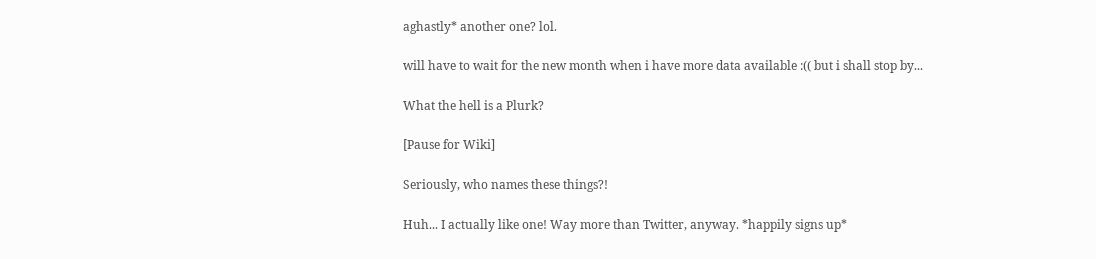aghastly* another one? lol.

will have to wait for the new month when i have more data available :(( but i shall stop by...

What the hell is a Plurk?

[Pause for Wiki]

Seriously, who names these things?!

Huh... I actually like one! Way more than Twitter, anyway. *happily signs up*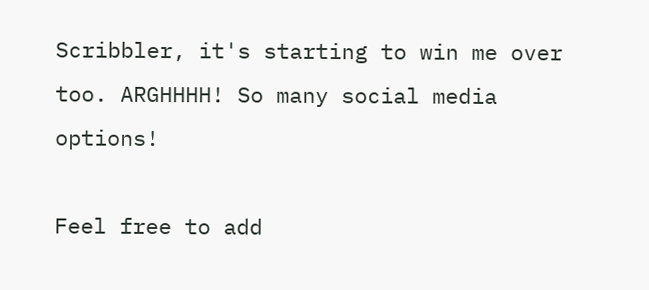Scribbler, it's starting to win me over too. ARGHHHH! So many social media options!

Feel free to add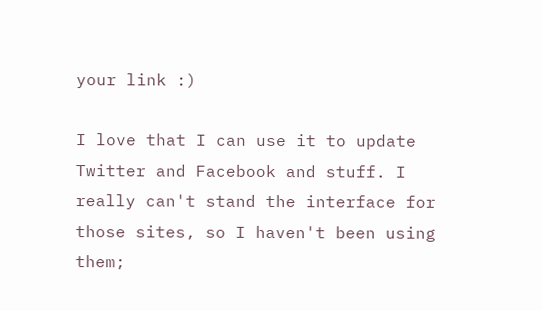your link :)

I love that I can use it to update Twitter and Facebook and stuff. I really can't stand the interface for those sites, so I haven't been using them;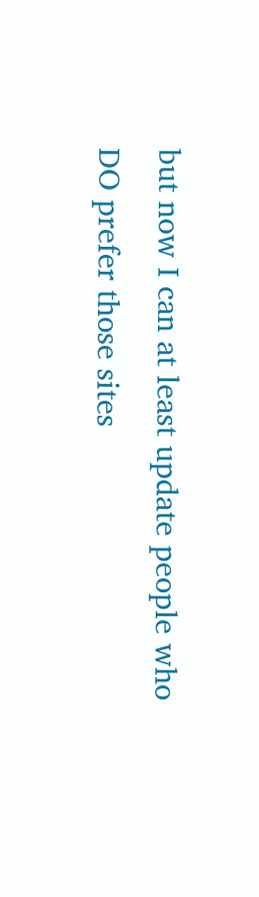but now I can at least update people who DO prefer those sites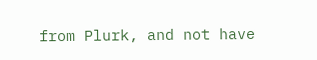from Plurk, and not have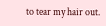to tear my hair out.